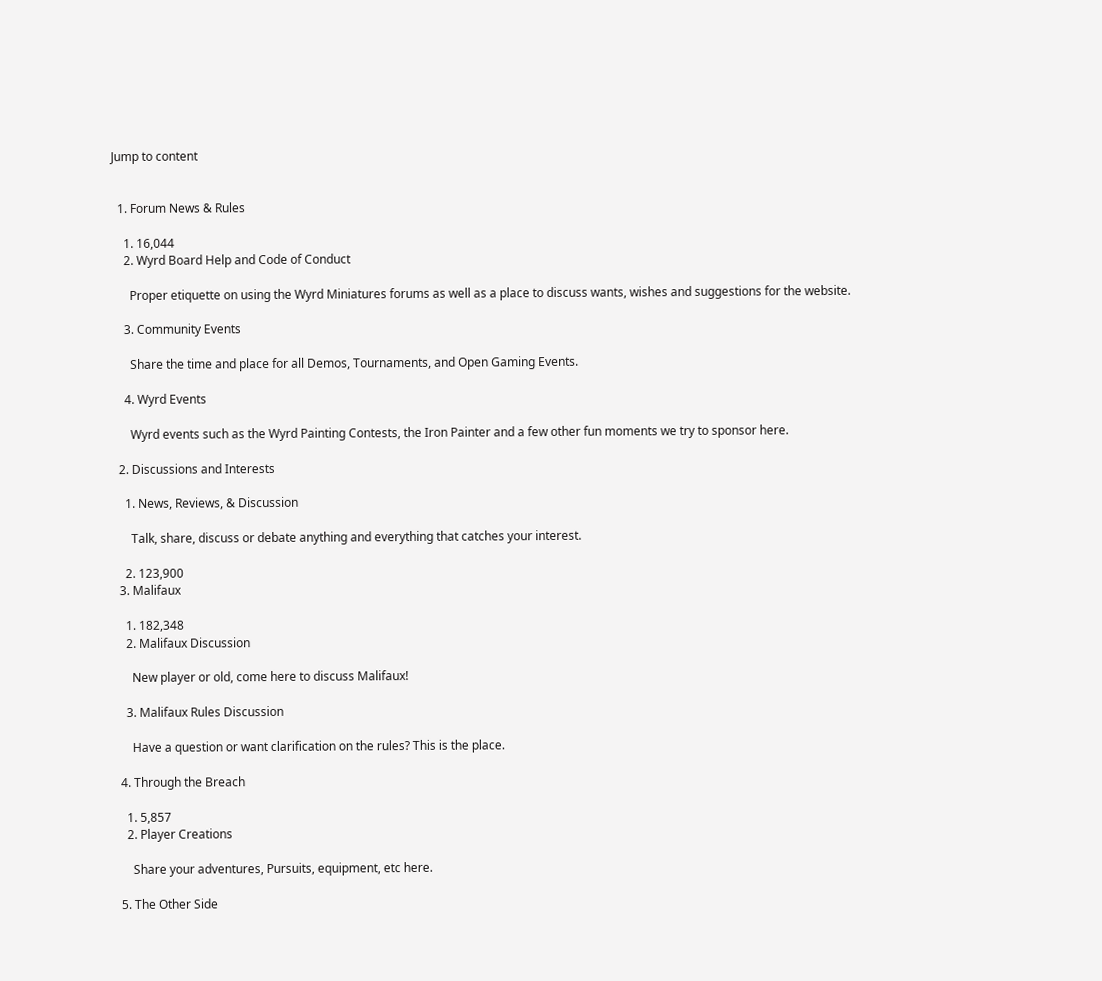Jump to content


  1. Forum News & Rules

    1. 16,044
    2. Wyrd Board Help and Code of Conduct

      Proper etiquette on using the Wyrd Miniatures forums as well as a place to discuss wants, wishes and suggestions for the website.

    3. Community Events

      Share the time and place for all Demos, Tournaments, and Open Gaming Events.

    4. Wyrd Events

      Wyrd events such as the Wyrd Painting Contests, the Iron Painter and a few other fun moments we try to sponsor here.

  2. Discussions and Interests

    1. News, Reviews, & Discussion

      Talk, share, discuss or debate anything and everything that catches your interest.

    2. 123,900
  3. Malifaux

    1. 182,348
    2. Malifaux Discussion

      New player or old, come here to discuss Malifaux!

    3. Malifaux Rules Discussion

      Have a question or want clarification on the rules? This is the place.

  4. Through the Breach

    1. 5,857
    2. Player Creations

      Share your adventures, Pursuits, equipment, etc here.

  5. The Other Side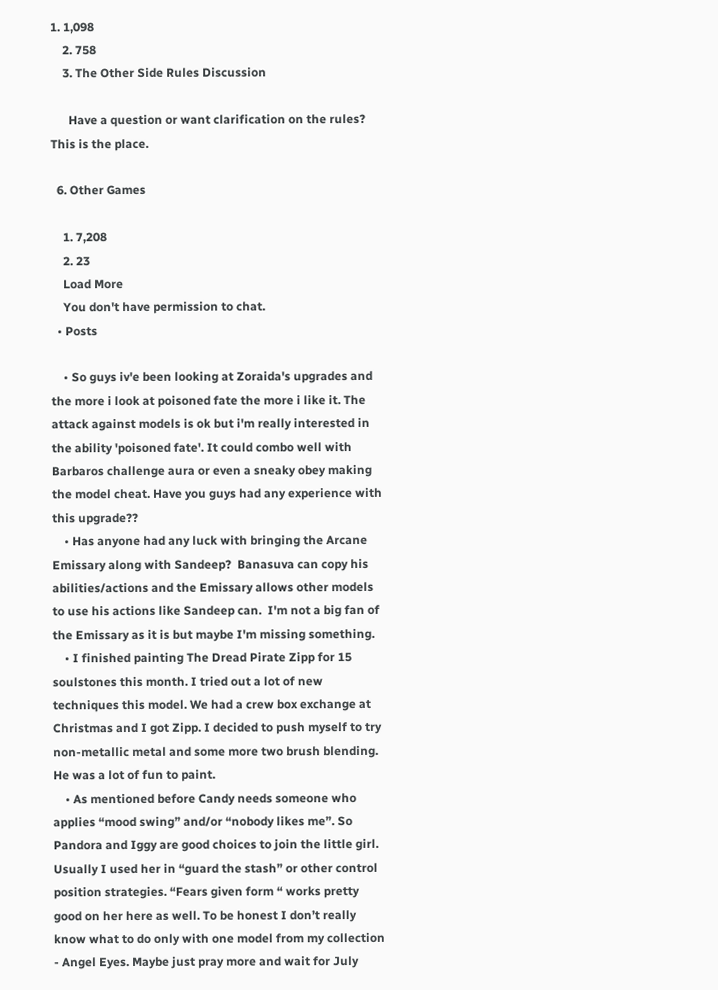1. 1,098
    2. 758
    3. The Other Side Rules Discussion

      Have a question or want clarification on the rules? This is the place.

  6. Other Games

    1. 7,208
    2. 23
    Load More
    You don't have permission to chat.
  • Posts

    • So guys iv'e been looking at Zoraida's upgrades and the more i look at poisoned fate the more i like it. The attack against models is ok but i'm really interested in the ability 'poisoned fate'. It could combo well with Barbaros challenge aura or even a sneaky obey making the model cheat. Have you guys had any experience with this upgrade??
    • Has anyone had any luck with bringing the Arcane Emissary along with Sandeep?  Banasuva can copy his abilities/actions and the Emissary allows other models to use his actions like Sandeep can.  I'm not a big fan of the Emissary as it is but maybe I'm missing something.
    • I finished painting The Dread Pirate Zipp for 15 soulstones this month. I tried out a lot of new techniques this model. We had a crew box exchange at Christmas and I got Zipp. I decided to push myself to try non-metallic metal and some more two brush blending. He was a lot of fun to paint.
    • As mentioned before Candy needs someone who applies “mood swing” and/or “nobody likes me”. So Pandora and Iggy are good choices to join the little girl. Usually I used her in “guard the stash” or other control position strategies. “Fears given form “ works pretty good on her here as well. To be honest I don’t really know what to do only with one model from my collection - Angel Eyes. Maybe just pray more and wait for July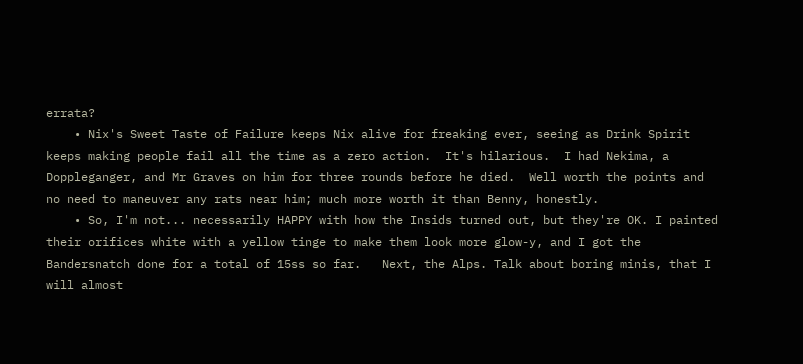errata?
    • Nix's Sweet Taste of Failure keeps Nix alive for freaking ever, seeing as Drink Spirit keeps making people fail all the time as a zero action.  It's hilarious.  I had Nekima, a Doppleganger, and Mr Graves on him for three rounds before he died.  Well worth the points and no need to maneuver any rats near him; much more worth it than Benny, honestly.
    • So, I'm not... necessarily HAPPY with how the Insids turned out, but they're OK. I painted their orifices white with a yellow tinge to make them look more glow-y, and I got the Bandersnatch done for a total of 15ss so far.   Next, the Alps. Talk about boring minis, that I will almost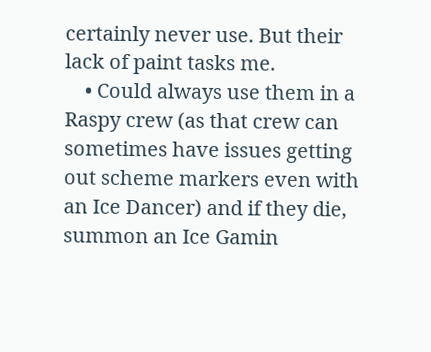certainly never use. But their lack of paint tasks me.
    • Could always use them in a Raspy crew (as that crew can sometimes have issues getting out scheme markers even with an Ice Dancer) and if they die, summon an Ice Gamin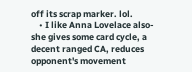off its scrap marker. lol.
    • I like Anna Lovelace also- she gives some card cycle, a decent ranged CA, reduces opponent's movement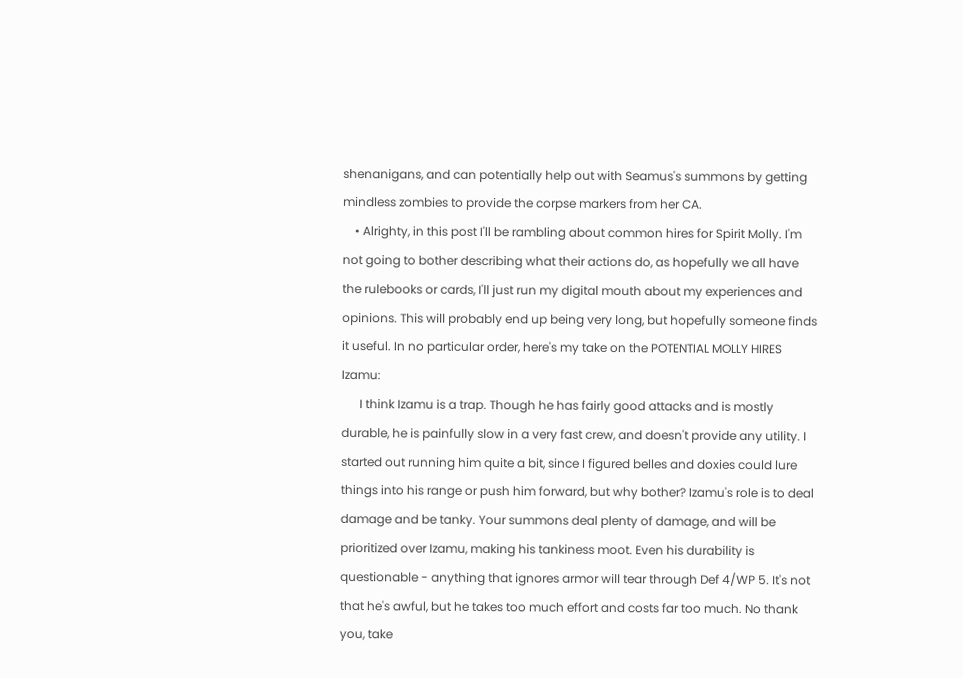shenanigans, and can potentially help out with Seamus's summons by getting mindless zombies to provide the corpse markers from her CA.
    • Alrighty, in this post I'll be rambling about common hires for Spirit Molly. I'm not going to bother describing what their actions do, as hopefully we all have the rulebooks or cards, I'll just run my digital mouth about my experiences and opinions. This will probably end up being very long, but hopefully someone finds it useful. In no particular order, here's my take on the POTENTIAL MOLLY HIRES Izamu:
      I think Izamu is a trap. Though he has fairly good attacks and is mostly durable, he is painfully slow in a very fast crew, and doesn't provide any utility. I started out running him quite a bit, since I figured belles and doxies could lure things into his range or push him forward, but why bother? Izamu's role is to deal damage and be tanky. Your summons deal plenty of damage, and will be prioritized over Izamu, making his tankiness moot. Even his durability is questionable - anything that ignores armor will tear through Def 4/WP 5. It's not that he's awful, but he takes too much effort and costs far too much. No thank you, take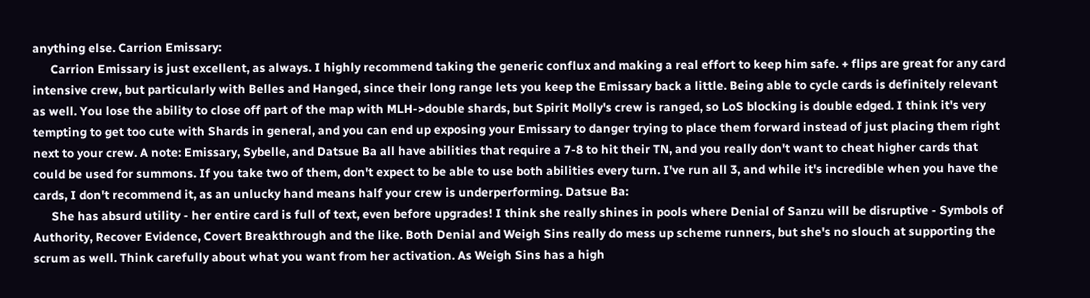anything else. Carrion Emissary:
      Carrion Emissary is just excellent, as always. I highly recommend taking the generic conflux and making a real effort to keep him safe. + flips are great for any card intensive crew, but particularly with Belles and Hanged, since their long range lets you keep the Emissary back a little. Being able to cycle cards is definitely relevant as well. You lose the ability to close off part of the map with MLH->double shards, but Spirit Molly's crew is ranged, so LoS blocking is double edged. I think it's very tempting to get too cute with Shards in general, and you can end up exposing your Emissary to danger trying to place them forward instead of just placing them right next to your crew. A note: Emissary, Sybelle, and Datsue Ba all have abilities that require a 7-8 to hit their TN, and you really don't want to cheat higher cards that could be used for summons. If you take two of them, don't expect to be able to use both abilities every turn. I've run all 3, and while it's incredible when you have the cards, I don't recommend it, as an unlucky hand means half your crew is underperforming. Datsue Ba:
      She has absurd utility - her entire card is full of text, even before upgrades! I think she really shines in pools where Denial of Sanzu will be disruptive - Symbols of Authority, Recover Evidence, Covert Breakthrough and the like. Both Denial and Weigh Sins really do mess up scheme runners, but she's no slouch at supporting the scrum as well. Think carefully about what you want from her activation. As Weigh Sins has a high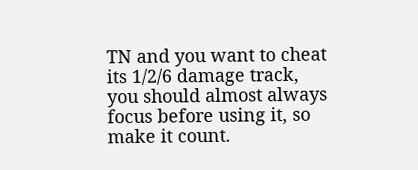TN and you want to cheat its 1/2/6 damage track, you should almost always focus before using it, so make it count.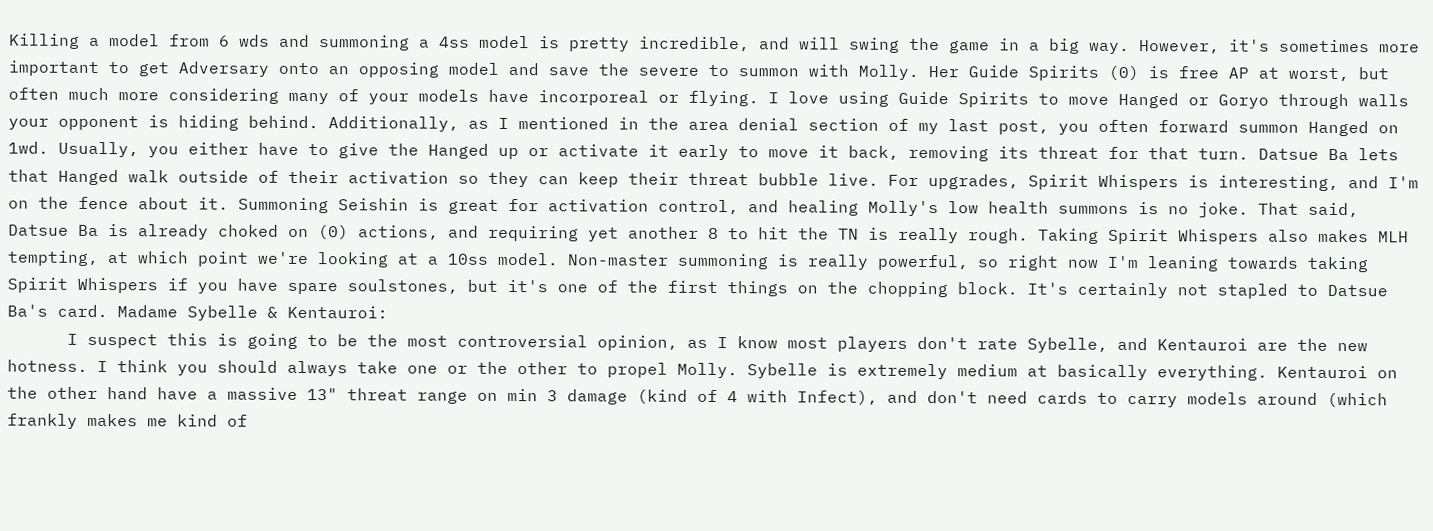Killing a model from 6 wds and summoning a 4ss model is pretty incredible, and will swing the game in a big way. However, it's sometimes more important to get Adversary onto an opposing model and save the severe to summon with Molly. Her Guide Spirits (0) is free AP at worst, but often much more considering many of your models have incorporeal or flying. I love using Guide Spirits to move Hanged or Goryo through walls your opponent is hiding behind. Additionally, as I mentioned in the area denial section of my last post, you often forward summon Hanged on 1wd. Usually, you either have to give the Hanged up or activate it early to move it back, removing its threat for that turn. Datsue Ba lets that Hanged walk outside of their activation so they can keep their threat bubble live. For upgrades, Spirit Whispers is interesting, and I'm on the fence about it. Summoning Seishin is great for activation control, and healing Molly's low health summons is no joke. That said, Datsue Ba is already choked on (0) actions, and requiring yet another 8 to hit the TN is really rough. Taking Spirit Whispers also makes MLH tempting, at which point we're looking at a 10ss model. Non-master summoning is really powerful, so right now I'm leaning towards taking Spirit Whispers if you have spare soulstones, but it's one of the first things on the chopping block. It's certainly not stapled to Datsue Ba's card. Madame Sybelle & Kentauroi:
      I suspect this is going to be the most controversial opinion, as I know most players don't rate Sybelle, and Kentauroi are the new hotness. I think you should always take one or the other to propel Molly. Sybelle is extremely medium at basically everything. Kentauroi on the other hand have a massive 13" threat range on min 3 damage (kind of 4 with Infect), and don't need cards to carry models around (which frankly makes me kind of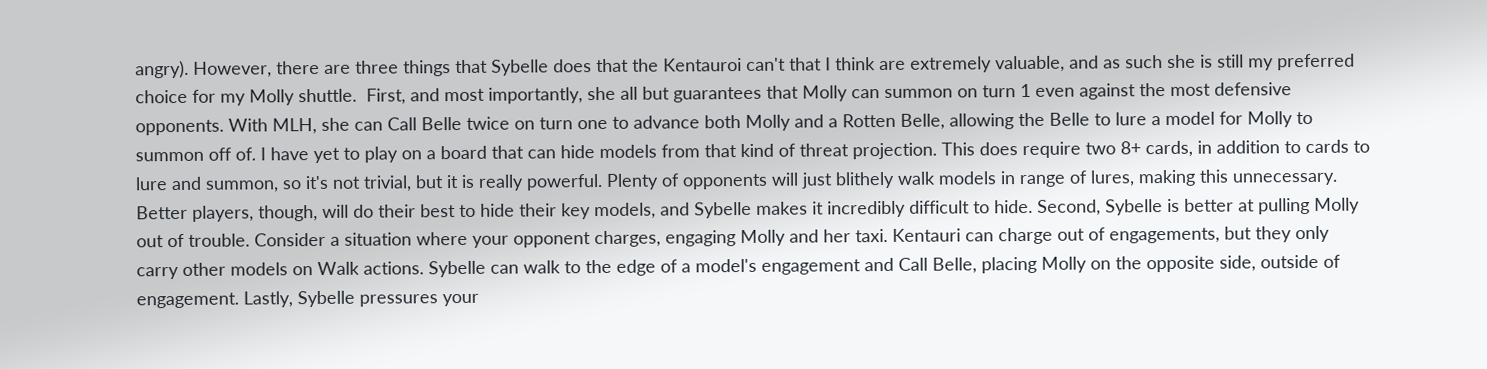angry). However, there are three things that Sybelle does that the Kentauroi can't that I think are extremely valuable, and as such she is still my preferred choice for my Molly shuttle.  First, and most importantly, she all but guarantees that Molly can summon on turn 1 even against the most defensive opponents. With MLH, she can Call Belle twice on turn one to advance both Molly and a Rotten Belle, allowing the Belle to lure a model for Molly to summon off of. I have yet to play on a board that can hide models from that kind of threat projection. This does require two 8+ cards, in addition to cards to lure and summon, so it's not trivial, but it is really powerful. Plenty of opponents will just blithely walk models in range of lures, making this unnecessary. Better players, though, will do their best to hide their key models, and Sybelle makes it incredibly difficult to hide. Second, Sybelle is better at pulling Molly out of trouble. Consider a situation where your opponent charges, engaging Molly and her taxi. Kentauri can charge out of engagements, but they only carry other models on Walk actions. Sybelle can walk to the edge of a model's engagement and Call Belle, placing Molly on the opposite side, outside of engagement. Lastly, Sybelle pressures your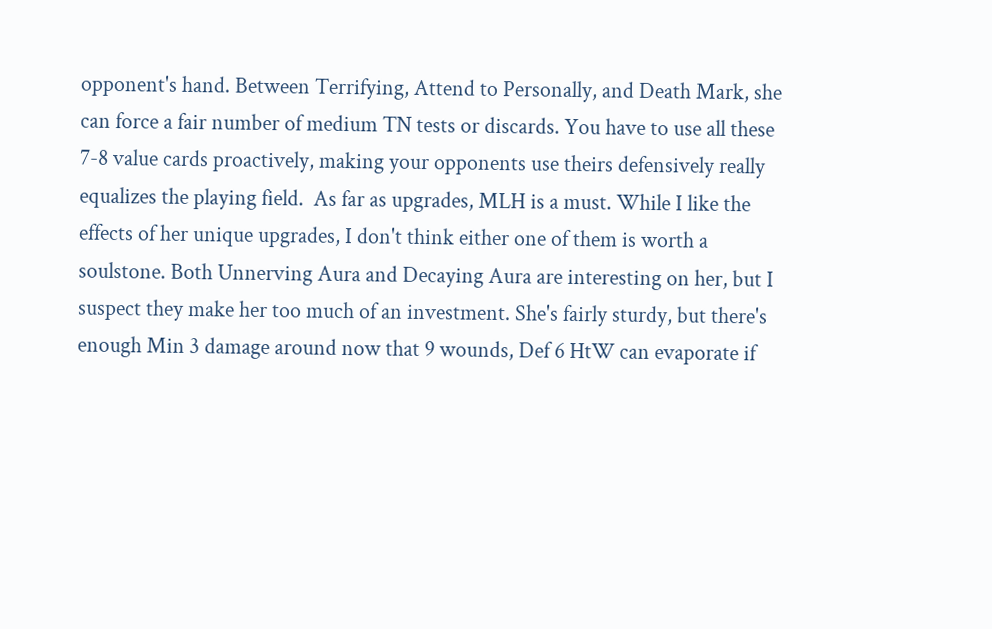opponent's hand. Between Terrifying, Attend to Personally, and Death Mark, she can force a fair number of medium TN tests or discards. You have to use all these 7-8 value cards proactively, making your opponents use theirs defensively really equalizes the playing field.  As far as upgrades, MLH is a must. While I like the effects of her unique upgrades, I don't think either one of them is worth a soulstone. Both Unnerving Aura and Decaying Aura are interesting on her, but I suspect they make her too much of an investment. She's fairly sturdy, but there's enough Min 3 damage around now that 9 wounds, Def 6 HtW can evaporate if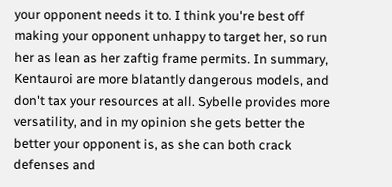your opponent needs it to. I think you're best off making your opponent unhappy to target her, so run her as lean as her zaftig frame permits. In summary, Kentauroi are more blatantly dangerous models, and don't tax your resources at all. Sybelle provides more versatility, and in my opinion she gets better the better your opponent is, as she can both crack defenses and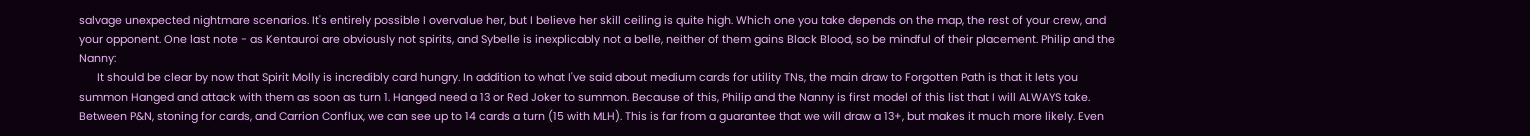salvage unexpected nightmare scenarios. It's entirely possible I overvalue her, but I believe her skill ceiling is quite high. Which one you take depends on the map, the rest of your crew, and your opponent. One last note - as Kentauroi are obviously not spirits, and Sybelle is inexplicably not a belle, neither of them gains Black Blood, so be mindful of their placement. Philip and the Nanny:
      It should be clear by now that Spirit Molly is incredibly card hungry. In addition to what I've said about medium cards for utility TNs, the main draw to Forgotten Path is that it lets you summon Hanged and attack with them as soon as turn 1. Hanged need a 13 or Red Joker to summon. Because of this, Philip and the Nanny is first model of this list that I will ALWAYS take. Between P&N, stoning for cards, and Carrion Conflux, we can see up to 14 cards a turn (15 with MLH). This is far from a guarantee that we will draw a 13+, but makes it much more likely. Even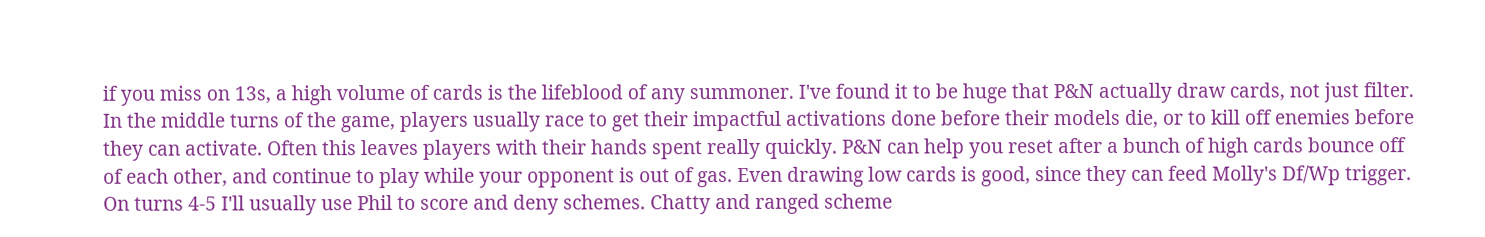if you miss on 13s, a high volume of cards is the lifeblood of any summoner. I've found it to be huge that P&N actually draw cards, not just filter. In the middle turns of the game, players usually race to get their impactful activations done before their models die, or to kill off enemies before they can activate. Often this leaves players with their hands spent really quickly. P&N can help you reset after a bunch of high cards bounce off of each other, and continue to play while your opponent is out of gas. Even drawing low cards is good, since they can feed Molly's Df/Wp trigger. On turns 4-5 I'll usually use Phil to score and deny schemes. Chatty and ranged scheme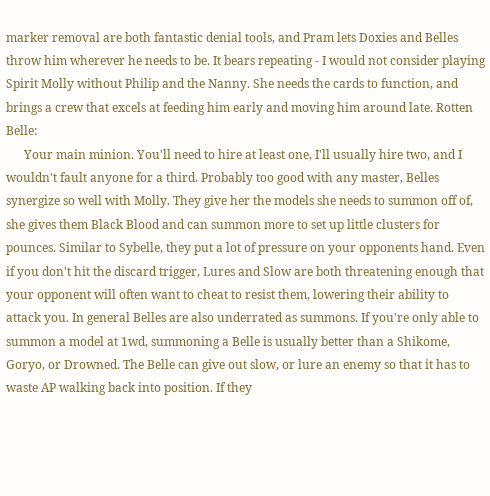marker removal are both fantastic denial tools, and Pram lets Doxies and Belles throw him wherever he needs to be. It bears repeating - I would not consider playing Spirit Molly without Philip and the Nanny. She needs the cards to function, and brings a crew that excels at feeding him early and moving him around late. Rotten Belle:
      Your main minion. You'll need to hire at least one, I'll usually hire two, and I wouldn't fault anyone for a third. Probably too good with any master, Belles synergize so well with Molly. They give her the models she needs to summon off of, she gives them Black Blood and can summon more to set up little clusters for pounces. Similar to Sybelle, they put a lot of pressure on your opponents hand. Even if you don't hit the discard trigger, Lures and Slow are both threatening enough that your opponent will often want to cheat to resist them, lowering their ability to attack you. In general Belles are also underrated as summons. If you're only able to summon a model at 1wd, summoning a Belle is usually better than a Shikome, Goryo, or Drowned. The Belle can give out slow, or lure an enemy so that it has to waste AP walking back into position. If they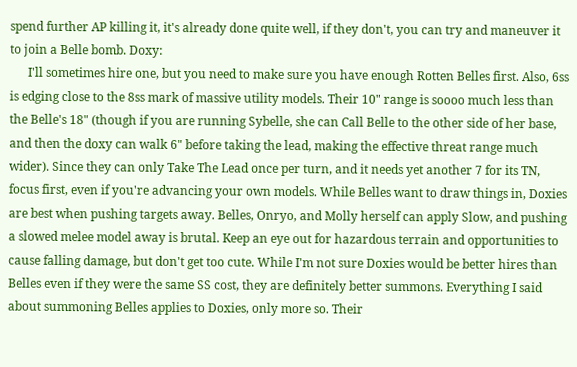spend further AP killing it, it's already done quite well, if they don't, you can try and maneuver it to join a Belle bomb. Doxy:
      I'll sometimes hire one, but you need to make sure you have enough Rotten Belles first. Also, 6ss is edging close to the 8ss mark of massive utility models. Their 10" range is soooo much less than the Belle's 18" (though if you are running Sybelle, she can Call Belle to the other side of her base, and then the doxy can walk 6" before taking the lead, making the effective threat range much wider). Since they can only Take The Lead once per turn, and it needs yet another 7 for its TN, focus first, even if you're advancing your own models. While Belles want to draw things in, Doxies are best when pushing targets away. Belles, Onryo, and Molly herself can apply Slow, and pushing a slowed melee model away is brutal. Keep an eye out for hazardous terrain and opportunities to cause falling damage, but don't get too cute. While I'm not sure Doxies would be better hires than Belles even if they were the same SS cost, they are definitely better summons. Everything I said about summoning Belles applies to Doxies, only more so. Their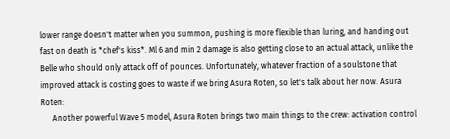lower range doesn't matter when you summon, pushing is more flexible than luring, and handing out fast on death is *chef's kiss*. Ml 6 and min 2 damage is also getting close to an actual attack, unlike the Belle who should only attack off of pounces. Unfortunately, whatever fraction of a soulstone that improved attack is costing goes to waste if we bring Asura Roten, so let's talk about her now. Asura Roten:
      Another powerful Wave 5 model, Asura Roten brings two main things to the crew: activation control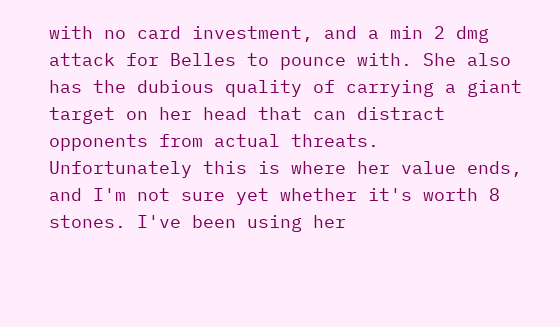with no card investment, and a min 2 dmg attack for Belles to pounce with. She also has the dubious quality of carrying a giant target on her head that can distract opponents from actual threats. Unfortunately this is where her value ends, and I'm not sure yet whether it's worth 8 stones. I've been using her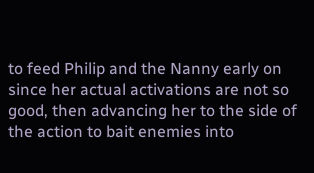to feed Philip and the Nanny early on since her actual activations are not so good, then advancing her to the side of the action to bait enemies into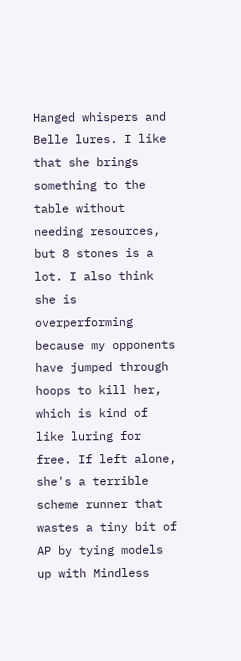Hanged whispers and Belle lures. I like that she brings something to the table without needing resources, but 8 stones is a lot. I also think she is overperforming because my opponents have jumped through hoops to kill her, which is kind of like luring for free. If left alone, she's a terrible scheme runner that wastes a tiny bit of AP by tying models up with Mindless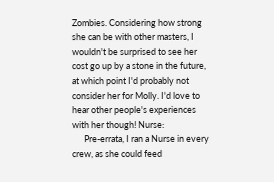Zombies. Considering how strong she can be with other masters, I wouldn't be surprised to see her cost go up by a stone in the future, at which point I'd probably not consider her for Molly. I'd love to hear other people's experiences with her though! Nurse:
      Pre-errata, I ran a Nurse in every crew, as she could feed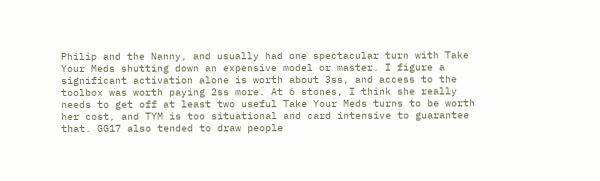Philip and the Nanny, and usually had one spectacular turn with Take Your Meds shutting down an expensive model or master. I figure a significant activation alone is worth about 3ss, and access to the toolbox was worth paying 2ss more. At 6 stones, I think she really needs to get off at least two useful Take Your Meds turns to be worth her cost, and TYM is too situational and card intensive to guarantee that. GG17 also tended to draw people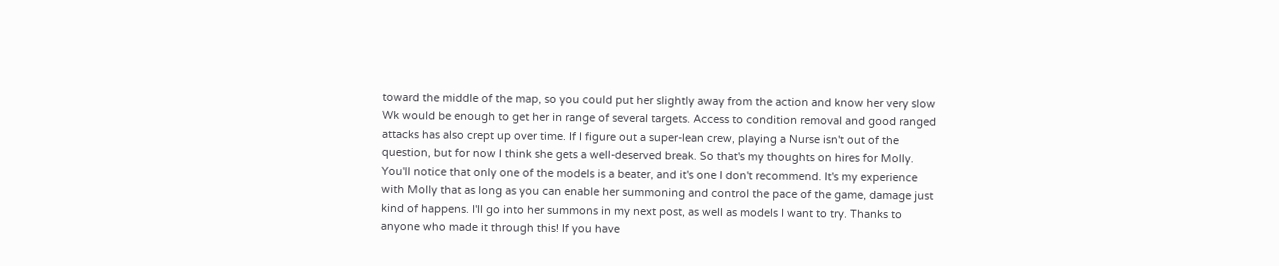toward the middle of the map, so you could put her slightly away from the action and know her very slow Wk would be enough to get her in range of several targets. Access to condition removal and good ranged attacks has also crept up over time. If I figure out a super-lean crew, playing a Nurse isn't out of the question, but for now I think she gets a well-deserved break. So that's my thoughts on hires for Molly. You'll notice that only one of the models is a beater, and it's one I don't recommend. It's my experience with Molly that as long as you can enable her summoning and control the pace of the game, damage just kind of happens. I'll go into her summons in my next post, as well as models I want to try. Thanks to anyone who made it through this! If you have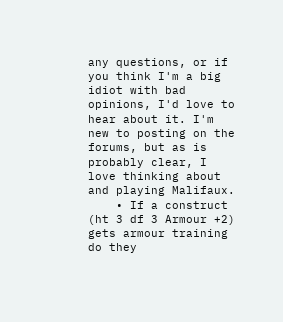any questions, or if you think I'm a big idiot with bad opinions, I'd love to hear about it. I'm new to posting on the forums, but as is probably clear, I love thinking about and playing Malifaux.
    • If a construct (ht 3 df 3 Armour +2) gets armour training do they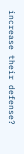increase their defense?